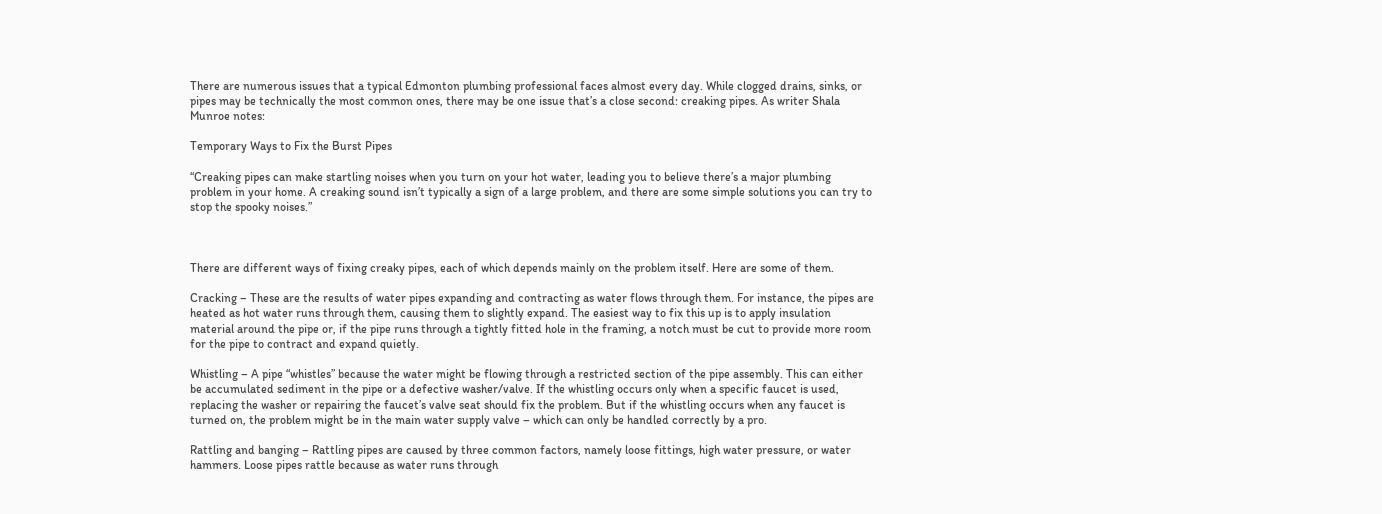There are numerous issues that a typical Edmonton plumbing professional faces almost every day. While clogged drains, sinks, or pipes may be technically the most common ones, there may be one issue that’s a close second: creaking pipes. As writer Shala Munroe notes:

Temporary Ways to Fix the Burst Pipes

“Creaking pipes can make startling noises when you turn on your hot water, leading you to believe there’s a major plumbing problem in your home. A creaking sound isn’t typically a sign of a large problem, and there are some simple solutions you can try to stop the spooky noises.”



There are different ways of fixing creaky pipes, each of which depends mainly on the problem itself. Here are some of them.

Cracking – These are the results of water pipes expanding and contracting as water flows through them. For instance, the pipes are heated as hot water runs through them, causing them to slightly expand. The easiest way to fix this up is to apply insulation material around the pipe or, if the pipe runs through a tightly fitted hole in the framing, a notch must be cut to provide more room for the pipe to contract and expand quietly.

Whistling – A pipe “whistles” because the water might be flowing through a restricted section of the pipe assembly. This can either be accumulated sediment in the pipe or a defective washer/valve. If the whistling occurs only when a specific faucet is used, replacing the washer or repairing the faucet’s valve seat should fix the problem. But if the whistling occurs when any faucet is turned on, the problem might be in the main water supply valve – which can only be handled correctly by a pro.

Rattling and banging – Rattling pipes are caused by three common factors, namely loose fittings, high water pressure, or water hammers. Loose pipes rattle because as water runs through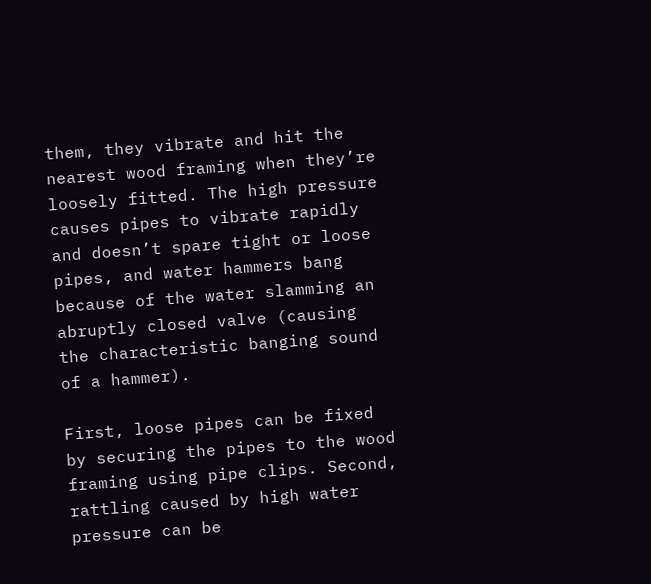them, they vibrate and hit the nearest wood framing when they’re loosely fitted. The high pressure causes pipes to vibrate rapidly and doesn’t spare tight or loose pipes, and water hammers bang because of the water slamming an abruptly closed valve (causing the characteristic banging sound of a hammer).

First, loose pipes can be fixed by securing the pipes to the wood framing using pipe clips. Second, rattling caused by high water pressure can be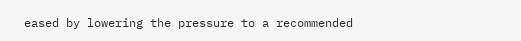eased by lowering the pressure to a recommended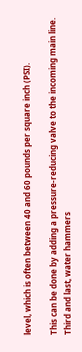level, which is often between 40 and 60 pounds per square inch (PSI).

This can be done by adding a pressure-reducing valve to the incoming main line. Third and last, water hammers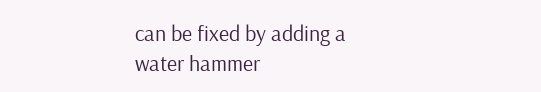can be fixed by adding a water hammer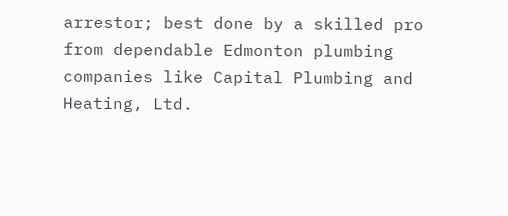arrestor; best done by a skilled pro from dependable Edmonton plumbing companies like Capital Plumbing and Heating, Ltd.